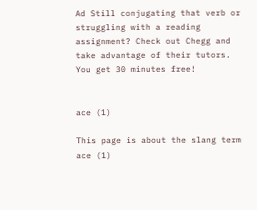Ad Still conjugating that verb or struggling with a reading assignment? Check out Chegg and take advantage of their tutors. You get 30 minutes free!


ace (1)

This page is about the slang term ace (1)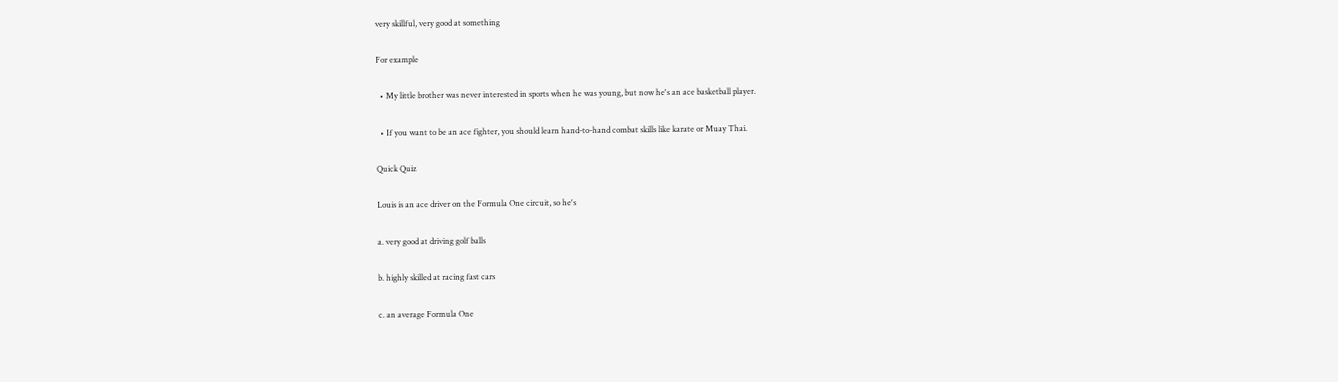very skillful, very good at something

For example

  • My little brother was never interested in sports when he was young, but now he's an ace basketball player.

  • If you want to be an ace fighter, you should learn hand-to-hand combat skills like karate or Muay Thai.

Quick Quiz

Louis is an ace driver on the Formula One circuit, so he's

a. very good at driving golf balls

b. highly skilled at racing fast cars

c. an average Formula One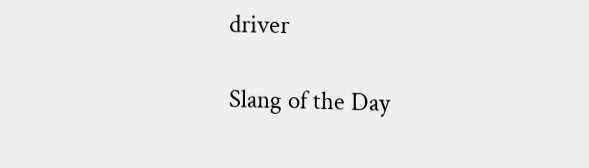driver

Slang of the Day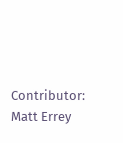Contributor: Matt Errey